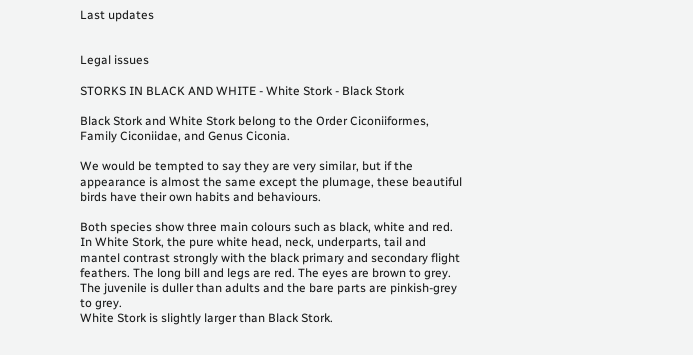Last updates


Legal issues

STORKS IN BLACK AND WHITE - White Stork - Black Stork

Black Stork and White Stork belong to the Order Ciconiiformes, Family Ciconiidae, and Genus Ciconia.

We would be tempted to say they are very similar, but if the appearance is almost the same except the plumage, these beautiful birds have their own habits and behaviours.

Both species show three main colours such as black, white and red.
In White Stork, the pure white head, neck, underparts, tail and mantel contrast strongly with the black primary and secondary flight feathers. The long bill and legs are red. The eyes are brown to grey.
The juvenile is duller than adults and the bare parts are pinkish-grey to grey.
White Stork is slightly larger than Black Stork.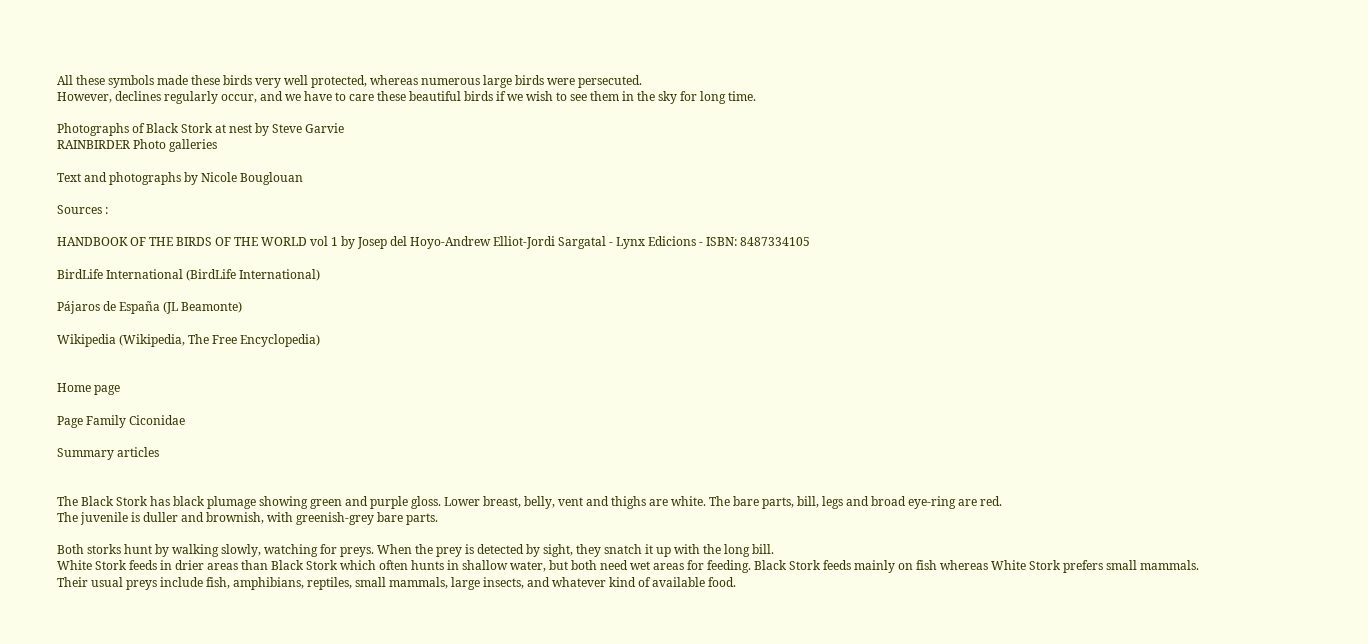All these symbols made these birds very well protected, whereas numerous large birds were persecuted.
However, declines regularly occur, and we have to care these beautiful birds if we wish to see them in the sky for long time.

Photographs of Black Stork at nest by Steve Garvie
RAINBIRDER Photo galleries

Text and photographs by Nicole Bouglouan

Sources :

HANDBOOK OF THE BIRDS OF THE WORLD vol 1 by Josep del Hoyo-Andrew Elliot-Jordi Sargatal - Lynx Edicions - ISBN: 8487334105

BirdLife International (BirdLife International)

Pájaros de España (JL Beamonte)

Wikipedia (Wikipedia, The Free Encyclopedia)


Home page

Page Family Ciconidae

Summary articles


The Black Stork has black plumage showing green and purple gloss. Lower breast, belly, vent and thighs are white. The bare parts, bill, legs and broad eye-ring are red.
The juvenile is duller and brownish, with greenish-grey bare parts.

Both storks hunt by walking slowly, watching for preys. When the prey is detected by sight, they snatch it up with the long bill.
White Stork feeds in drier areas than Black Stork which often hunts in shallow water, but both need wet areas for feeding. Black Stork feeds mainly on fish whereas White Stork prefers small mammals.
Their usual preys include fish, amphibians, reptiles, small mammals, large insects, and whatever kind of available food.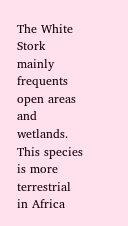The White Stork mainly frequents open areas and wetlands. This species is more terrestrial in Africa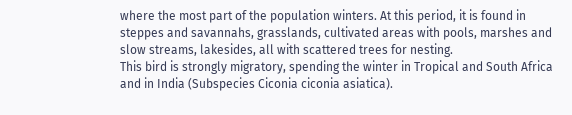where the most part of the population winters. At this period, it is found in steppes and savannahs, grasslands, cultivated areas with pools, marshes and slow streams, lakesides, all with scattered trees for nesting.
This bird is strongly migratory, spending the winter in Tropical and South Africa and in India (Subspecies Ciconia ciconia asiatica).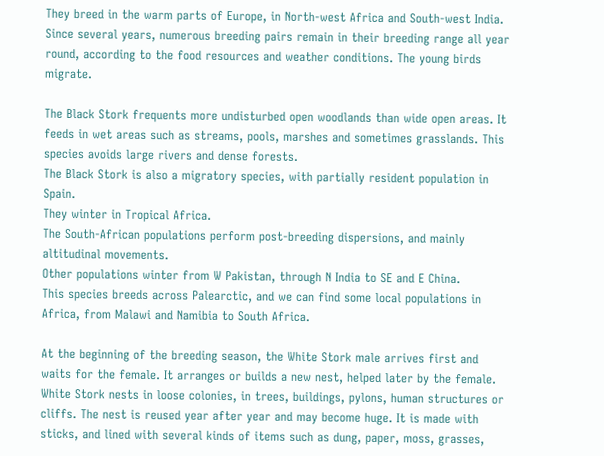They breed in the warm parts of Europe, in North-west Africa and South-west India. Since several years, numerous breeding pairs remain in their breeding range all year round, according to the food resources and weather conditions. The young birds migrate.

The Black Stork frequents more undisturbed open woodlands than wide open areas. It feeds in wet areas such as streams, pools, marshes and sometimes grasslands. This species avoids large rivers and dense forests.
The Black Stork is also a migratory species, with partially resident population in Spain.
They winter in Tropical Africa.
The South-African populations perform post-breeding dispersions, and mainly altitudinal movements.
Other populations winter from W Pakistan, through N India to SE and E China.
This species breeds across Palearctic, and we can find some local populations in Africa, from Malawi and Namibia to South Africa.

At the beginning of the breeding season, the White Stork male arrives first and waits for the female. It arranges or builds a new nest, helped later by the female.
White Stork nests in loose colonies, in trees, buildings, pylons, human structures or cliffs. The nest is reused year after year and may become huge. It is made with sticks, and lined with several kinds of items such as dung, paper, moss, grasses,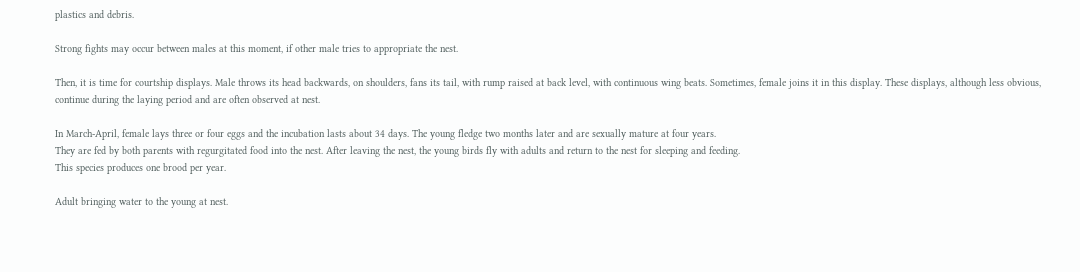plastics and debris.

Strong fights may occur between males at this moment, if other male tries to appropriate the nest.

Then, it is time for courtship displays. Male throws its head backwards, on shoulders, fans its tail, with rump raised at back level, with continuous wing beats. Sometimes, female joins it in this display. These displays, although less obvious, continue during the laying period and are often observed at nest.

In March-April, female lays three or four eggs and the incubation lasts about 34 days. The young fledge two months later and are sexually mature at four years.
They are fed by both parents with regurgitated food into the nest. After leaving the nest, the young birds fly with adults and return to the nest for sleeping and feeding.
This species produces one brood per year.

Adult bringing water to the young at nest.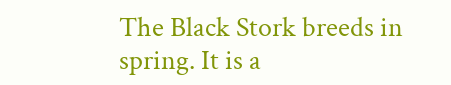The Black Stork breeds in spring. It is a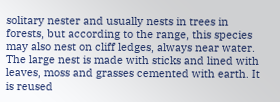solitary nester and usually nests in trees in forests, but according to the range, this species may also nest on cliff ledges, always near water.
The large nest is made with sticks and lined with leaves, moss and grasses cemented with earth. It is reused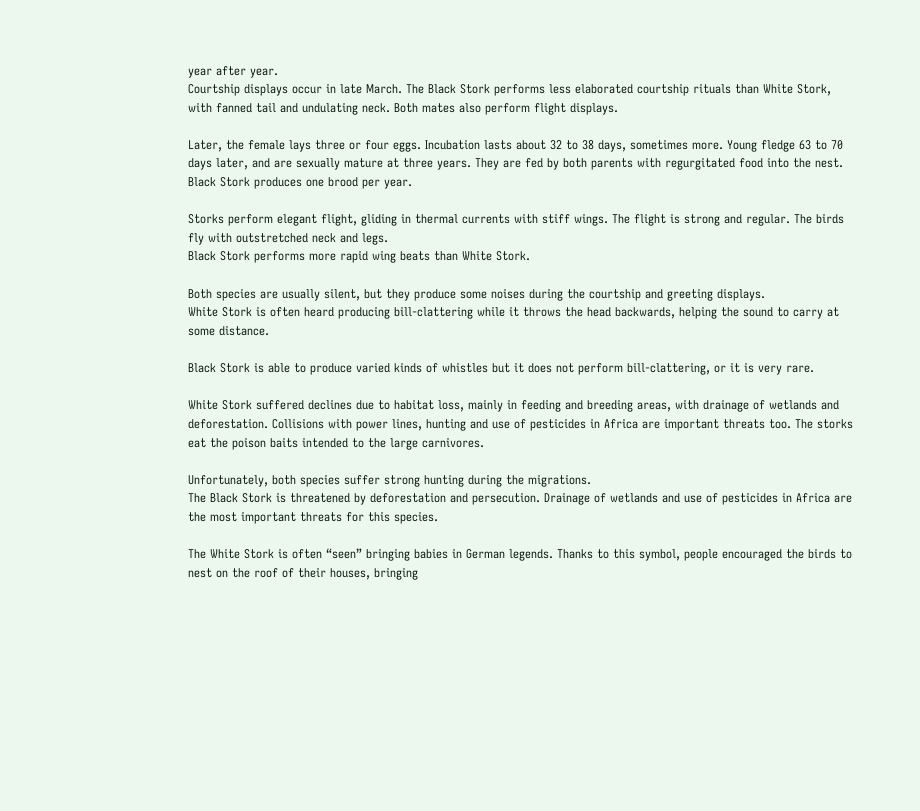year after year.
Courtship displays occur in late March. The Black Stork performs less elaborated courtship rituals than White Stork, with fanned tail and undulating neck. Both mates also perform flight displays.

Later, the female lays three or four eggs. Incubation lasts about 32 to 38 days, sometimes more. Young fledge 63 to 70 days later, and are sexually mature at three years. They are fed by both parents with regurgitated food into the nest.
Black Stork produces one brood per year.

Storks perform elegant flight, gliding in thermal currents with stiff wings. The flight is strong and regular. The birds fly with outstretched neck and legs.
Black Stork performs more rapid wing beats than White Stork.

Both species are usually silent, but they produce some noises during the courtship and greeting displays.
White Stork is often heard producing bill-clattering while it throws the head backwards, helping the sound to carry at some distance.

Black Stork is able to produce varied kinds of whistles but it does not perform bill-clattering, or it is very rare.

White Stork suffered declines due to habitat loss, mainly in feeding and breeding areas, with drainage of wetlands and deforestation. Collisions with power lines, hunting and use of pesticides in Africa are important threats too. The storks eat the poison baits intended to the large carnivores.

Unfortunately, both species suffer strong hunting during the migrations.
The Black Stork is threatened by deforestation and persecution. Drainage of wetlands and use of pesticides in Africa are the most important threats for this species.

The White Stork is often “seen” bringing babies in German legends. Thanks to this symbol, people encouraged the birds to nest on the roof of their houses, bringing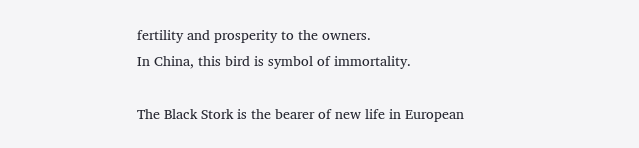fertility and prosperity to the owners.
In China, this bird is symbol of immortality.

The Black Stork is the bearer of new life in European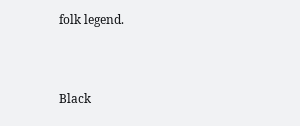folk legend.



Black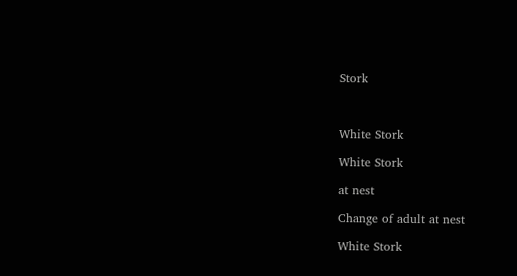Stork



White Stork

White Stork

at nest

Change of adult at nest

White Stork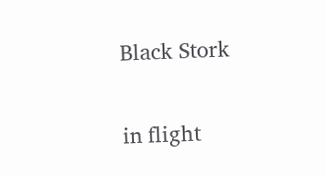Black Stork

in flight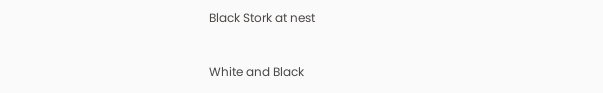Black Stork at nest


White and Black